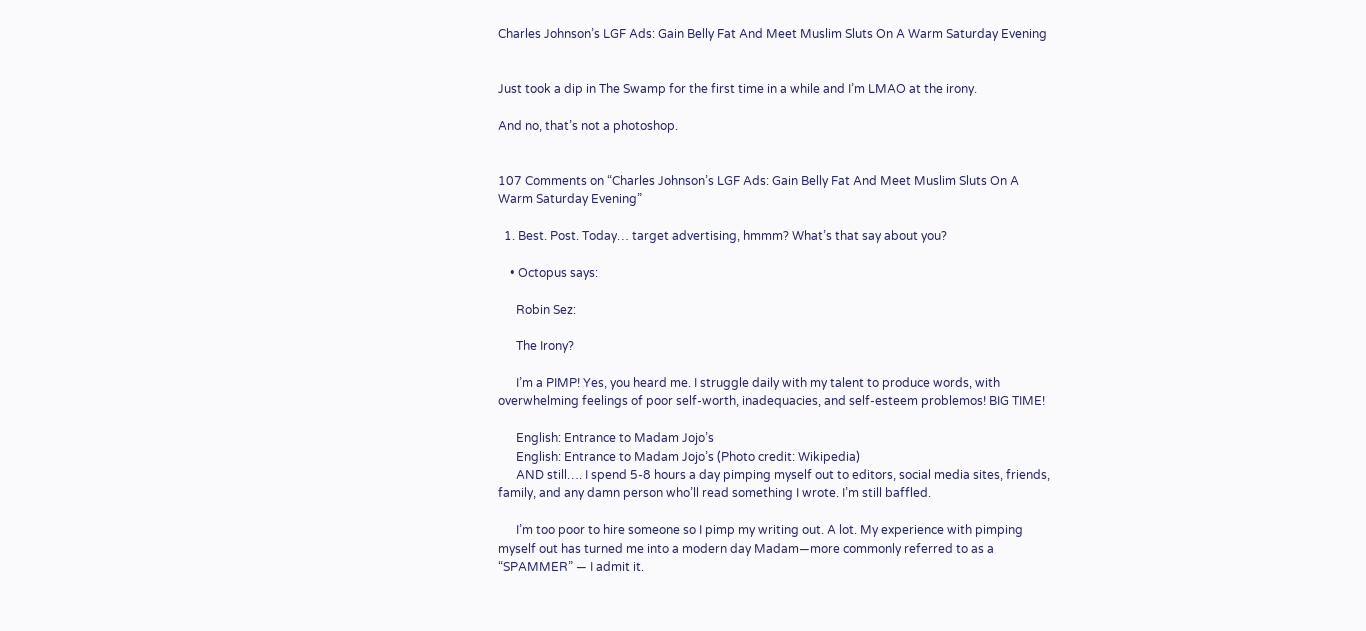Charles Johnson’s LGF Ads: Gain Belly Fat And Meet Muslim Sluts On A Warm Saturday Evening


Just took a dip in The Swamp for the first time in a while and I’m LMAO at the irony.

And no, that’s not a photoshop.


107 Comments on “Charles Johnson’s LGF Ads: Gain Belly Fat And Meet Muslim Sluts On A Warm Saturday Evening”

  1. Best. Post. Today… target advertising, hmmm? What’s that say about you?

    • Octopus says:

      Robin Sez:

      The Irony?

      I’m a PIMP! Yes, you heard me. I struggle daily with my talent to produce words, with overwhelming feelings of poor self-worth, inadequacies, and self-esteem problemos! BIG TIME!

      English: Entrance to Madam Jojo’s
      English: Entrance to Madam Jojo’s (Photo credit: Wikipedia)
      AND still…. I spend 5-8 hours a day pimping myself out to editors, social media sites, friends, family, and any damn person who’ll read something I wrote. I’m still baffled.

      I’m too poor to hire someone so I pimp my writing out. A lot. My experience with pimping myself out has turned me into a modern day Madam—more commonly referred to as a “SPAMMER” — I admit it.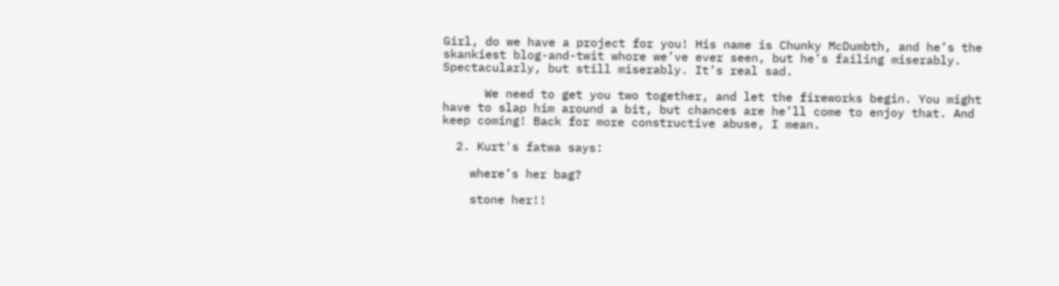Girl, do we have a project for you! His name is Chunky McDumbth, and he’s the skankiest blog-and-twit whore we’ve ever seen, but he’s failing miserably. Spectacularly, but still miserably. It’s real sad.

      We need to get you two together, and let the fireworks begin. You might have to slap him around a bit, but chances are he’ll come to enjoy that. And keep coming! Back for more constructive abuse, I mean.

  2. Kurt's fatwa says:

    where’s her bag?

    stone her!!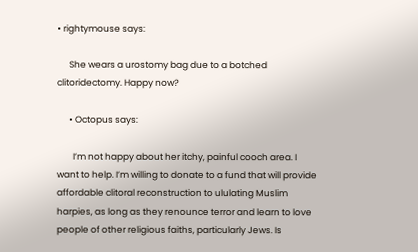• rightymouse says:

      She wears a urostomy bag due to a botched clitoridectomy. Happy now?

      • Octopus says:

        I’m not happy about her itchy, painful cooch area. I want to help. I’m willing to donate to a fund that will provide affordable clitoral reconstruction to ululating Muslim harpies, as long as they renounce terror and learn to love people of other religious faiths, particularly Jews. Is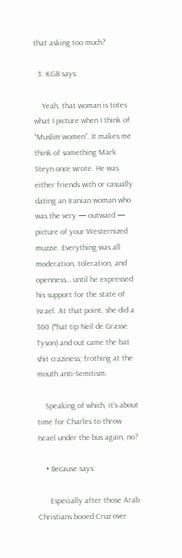that asking too much?

  3. KGB says:

    Yeah, that woman is totes what I picture when I think of “Muslim women”. It makes me think of something Mark Steyn once wrote. He was either friends with or casually dating an Iranian woman who was the very — outward — picture of your Westernized muzzie. Everything was all moderation, toleration, and openness… until he expressed his support for the state of Israel. At that point, she did a 360 (*hat tip Neil de Grasse Tyson) and out came the bat shit craziness; frothing at the mouth anti-Semitism.

    Speaking of which, it’s about time for Charles to throw Israel under the bus again, no?

    • Because says:

      Especially after those Arab Christians booed Cruz over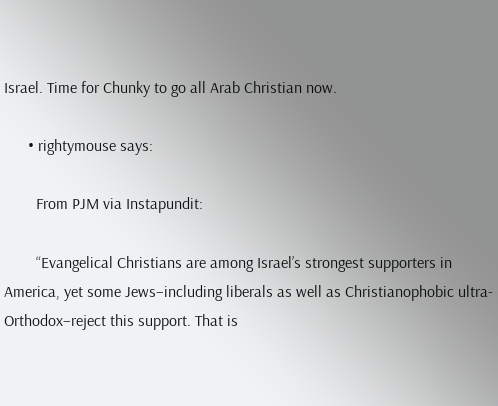Israel. Time for Chunky to go all Arab Christian now.

      • rightymouse says:

        From PJM via Instapundit:

        “Evangelical Christians are among Israel’s strongest supporters in America, yet some Jews–including liberals as well as Christianophobic ultra-Orthodox–reject this support. That is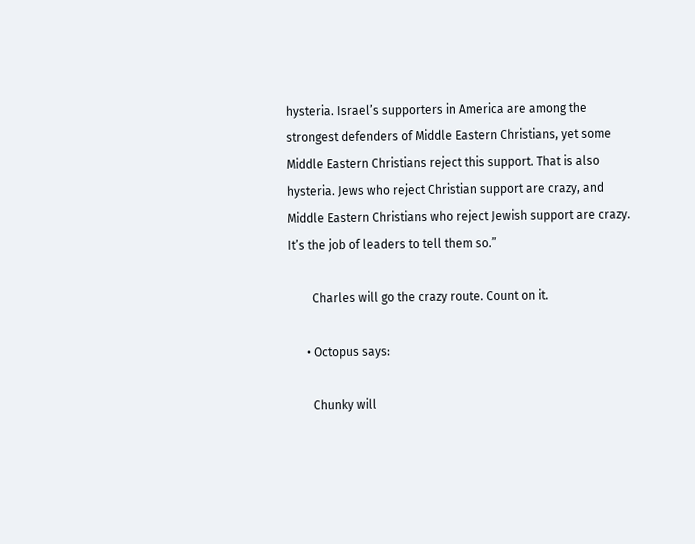hysteria. Israel’s supporters in America are among the strongest defenders of Middle Eastern Christians, yet some Middle Eastern Christians reject this support. That is also hysteria. Jews who reject Christian support are crazy, and Middle Eastern Christians who reject Jewish support are crazy. It’s the job of leaders to tell them so.”

        Charles will go the crazy route. Count on it.

      • Octopus says:

        Chunky will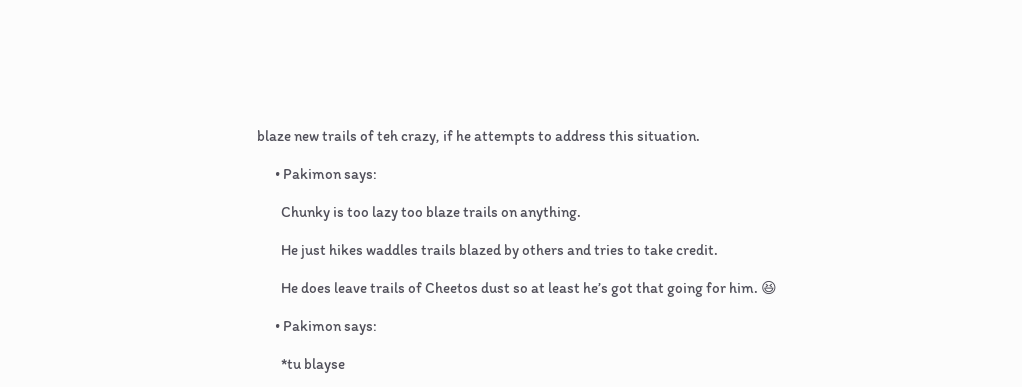blaze new trails of teh crazy, if he attempts to address this situation.

      • Pakimon says:

        Chunky is too lazy too blaze trails on anything.

        He just hikes waddles trails blazed by others and tries to take credit.

        He does leave trails of Cheetos dust so at least he’s got that going for him. 😆

      • Pakimon says:

        *tu blayse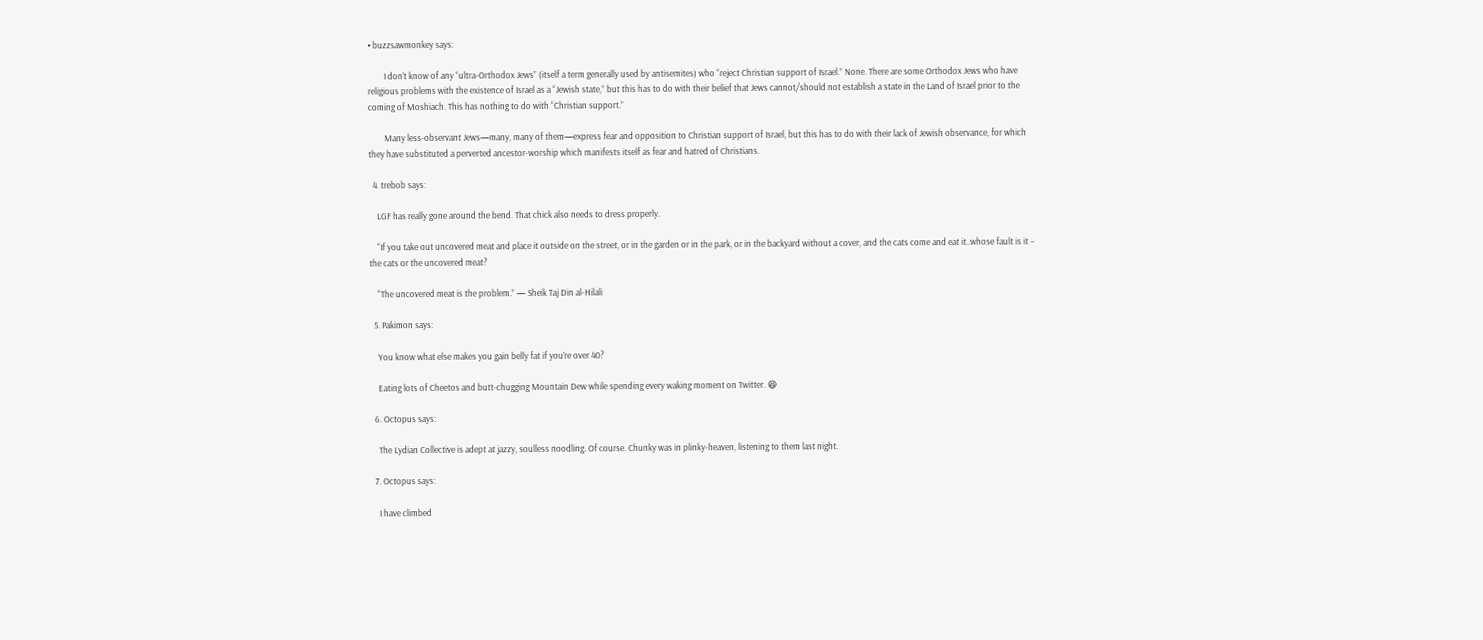• buzzsawmonkey says:

        I don’t know of any “ultra-Orthodox Jews” (itself a term generally used by antisemites) who “reject Christian support of Israel.” None. There are some Orthodox Jews who have religious problems with the existence of Israel as a “Jewish state,” but this has to do with their belief that Jews cannot/should not establish a state in the Land of Israel prior to the coming of Moshiach. This has nothing to do with “Christian support.”

        Many less-observant Jews—many, many of them—express fear and opposition to Christian support of Israel, but this has to do with their lack of Jewish observance, for which they have substituted a perverted ancestor-worship which manifests itself as fear and hatred of Christians.

  4. trebob says:

    LGF has really gone around the bend. That chick also needs to dress properly.

    “If you take out uncovered meat and place it outside on the street, or in the garden or in the park, or in the backyard without a cover, and the cats come and eat it..whose fault is it – the cats or the uncovered meat?

    “The uncovered meat is the problem.” — Sheik Taj Din al-Hilali

  5. Pakimon says:

    You know what else makes you gain belly fat if you’re over 40?

    Eating lots of Cheetos and butt-chugging Mountain Dew while spending every waking moment on Twitter. 😆

  6. Octopus says:

    The Lydian Collective is adept at jazzy, soulless noodling. Of course. Chunky was in plinky-heaven, listening to them last night.

  7. Octopus says:

    I have climbed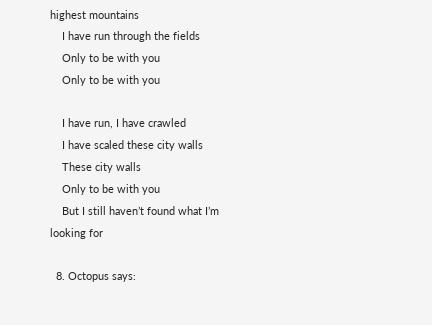highest mountains
    I have run through the fields
    Only to be with you
    Only to be with you

    I have run, I have crawled
    I have scaled these city walls
    These city walls
    Only to be with you
    But I still haven’t found what I’m looking for

  8. Octopus says: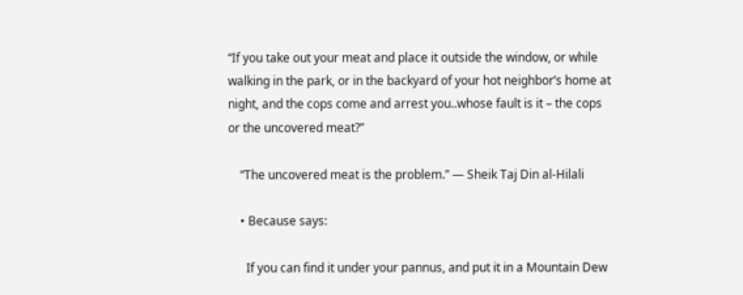“If you take out your meat and place it outside the window, or while walking in the park, or in the backyard of your hot neighbor’s home at night, and the cops come and arrest you..whose fault is it – the cops or the uncovered meat?”

    “The uncovered meat is the problem.” — Sheik Taj Din al-Hilali

    • Because says:

      If you can find it under your pannus, and put it in a Mountain Dew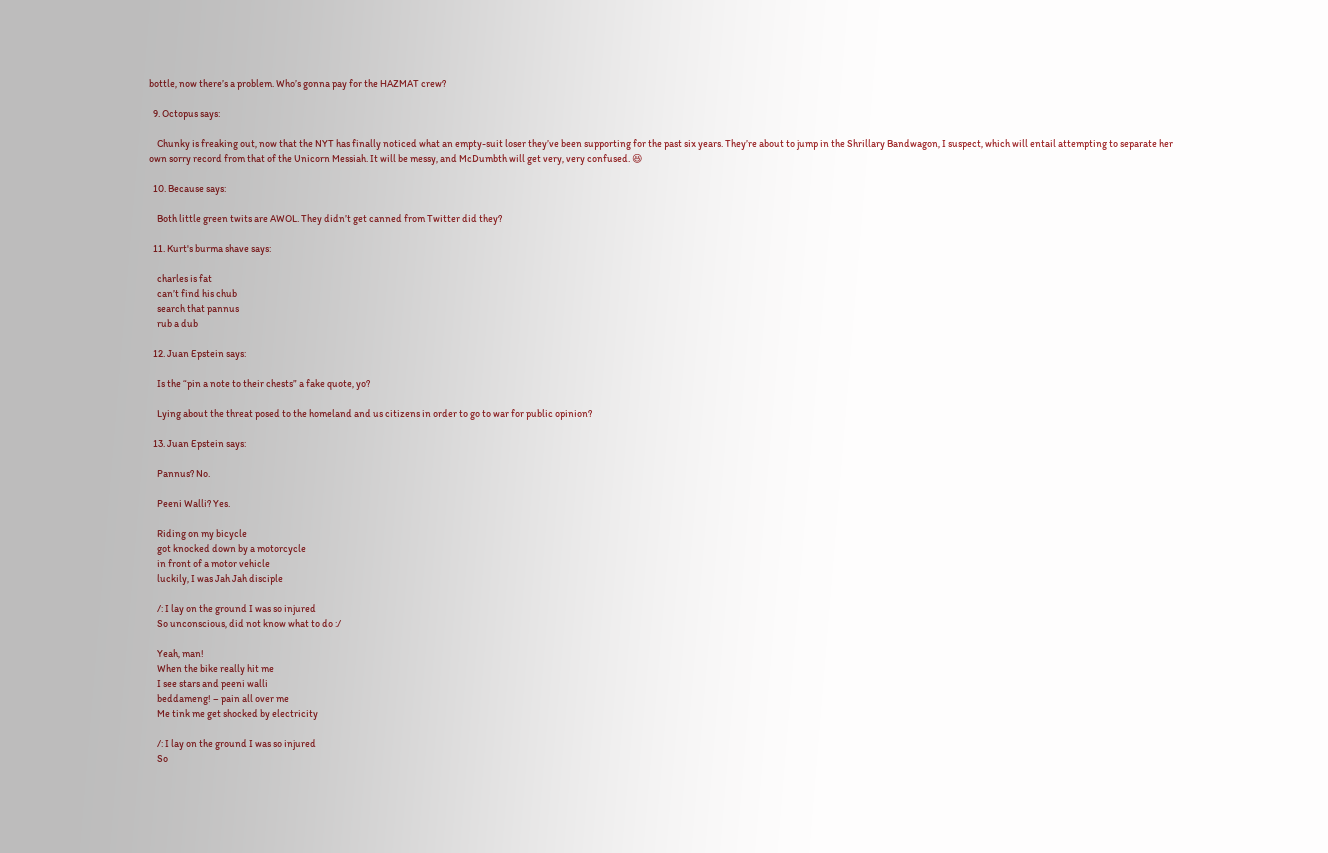bottle, now there’s a problem. Who’s gonna pay for the HAZMAT crew?

  9. Octopus says:

    Chunky is freaking out, now that the NYT has finally noticed what an empty-suit loser they’ve been supporting for the past six years. They’re about to jump in the Shrillary Bandwagon, I suspect, which will entail attempting to separate her own sorry record from that of the Unicorn Messiah. It will be messy, and McDumbth will get very, very confused. 😆

  10. Because says:

    Both little green twits are AWOL. They didn’t get canned from Twitter did they?

  11. Kurt's burma shave says:

    charles is fat
    can’t find his chub
    search that pannus
    rub a dub

  12. Juan Epstein says:

    Is the “pin a note to their chests” a fake quote, yo?

    Lying about the threat posed to the homeland and us citizens in order to go to war for public opinion?

  13. Juan Epstein says:

    Pannus? No.

    Peeni Walli? Yes.

    Riding on my bicycle
    got knocked down by a motorcycle
    in front of a motor vehicle
    luckily, I was Jah Jah disciple

    /: I lay on the ground I was so injured
    So unconscious, did not know what to do :/

    Yeah, man!
    When the bike really hit me
    I see stars and peeni walli
    beddameng! – pain all over me
    Me tink me get shocked by electricity

    /: I lay on the ground I was so injured
    So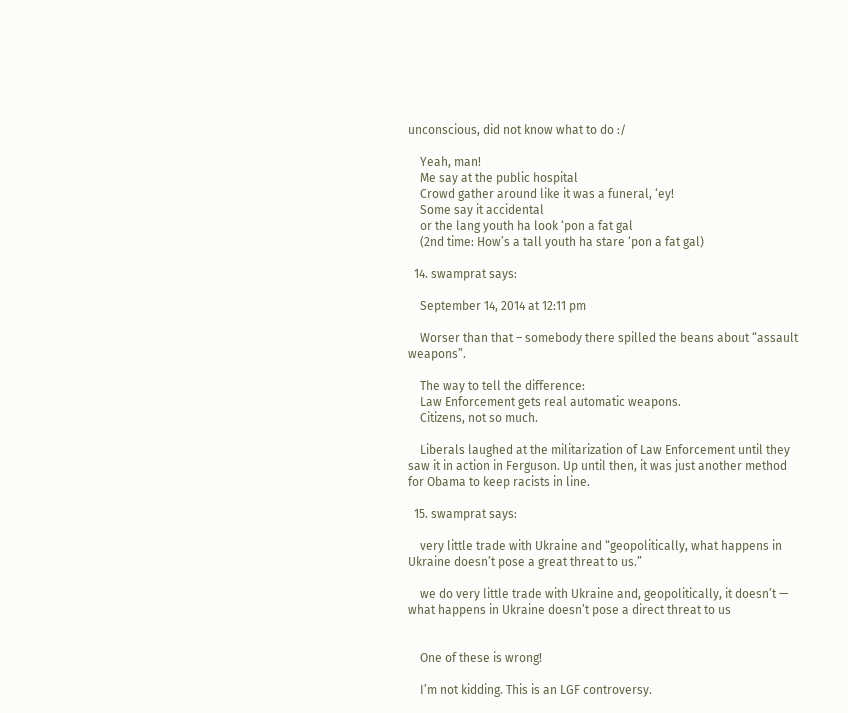unconscious, did not know what to do :/

    Yeah, man!
    Me say at the public hospital
    Crowd gather around like it was a funeral, ‘ey!
    Some say it accidental
    or the lang youth ha look ‘pon a fat gal
    (2nd time: How’s a tall youth ha stare ‘pon a fat gal)

  14. swamprat says:

    September 14, 2014 at 12:11 pm

    Worser than that – somebody there spilled the beans about “assault weapons”.

    The way to tell the difference:
    Law Enforcement gets real automatic weapons.
    Citizens, not so much.

    Liberals laughed at the militarization of Law Enforcement until they saw it in action in Ferguson. Up until then, it was just another method for Obama to keep racists in line.

  15. swamprat says:

    very little trade with Ukraine and “geopolitically, what happens in Ukraine doesn’t pose a great threat to us.”

    we do very little trade with Ukraine and, geopolitically, it doesn’t — what happens in Ukraine doesn’t pose a direct threat to us


    One of these is wrong!

    I’m not kidding. This is an LGF controversy.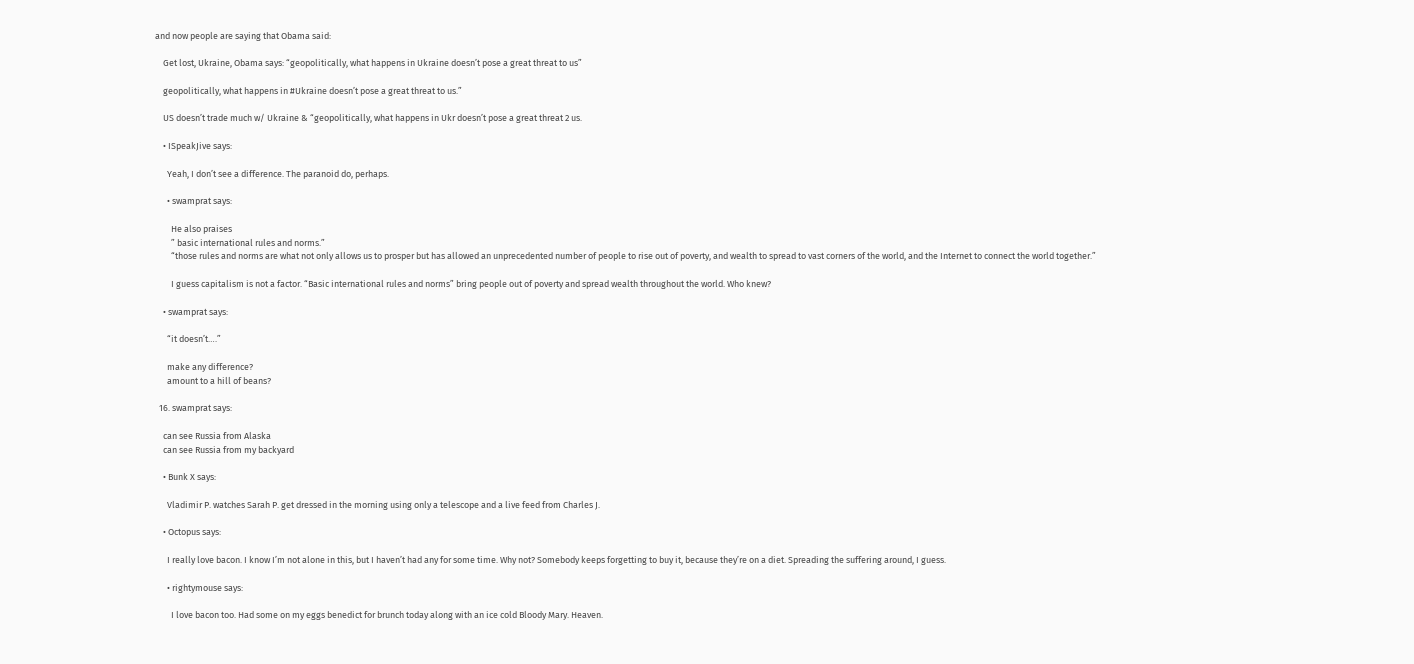and now people are saying that Obama said:

    Get lost, Ukraine, Obama says: “geopolitically, what happens in Ukraine doesn’t pose a great threat to us”

    geopolitically, what happens in #Ukraine doesn’t pose a great threat to us.”

    US doesn’t trade much w/ Ukraine & “geopolitically, what happens in Ukr doesn’t pose a great threat 2 us.

    • ISpeakJive says:

      Yeah, I don’t see a difference. The paranoid do, perhaps.

      • swamprat says:

        He also praises
        ” basic international rules and norms.”
        “those rules and norms are what not only allows us to prosper but has allowed an unprecedented number of people to rise out of poverty, and wealth to spread to vast corners of the world, and the Internet to connect the world together.”

        I guess capitalism is not a factor. “Basic international rules and norms” bring people out of poverty and spread wealth throughout the world. Who knew?

    • swamprat says:

      “it doesn’t….”

      make any difference?
      amount to a hill of beans?

  16. swamprat says:

    can see Russia from Alaska
    can see Russia from my backyard

    • Bunk X says:

      Vladimir P. watches Sarah P. get dressed in the morning using only a telescope and a live feed from Charles J.

    • Octopus says:

      I really love bacon. I know I’m not alone in this, but I haven’t had any for some time. Why not? Somebody keeps forgetting to buy it, because they’re on a diet. Spreading the suffering around, I guess.

      • rightymouse says:

        I love bacon too. Had some on my eggs benedict for brunch today along with an ice cold Bloody Mary. Heaven.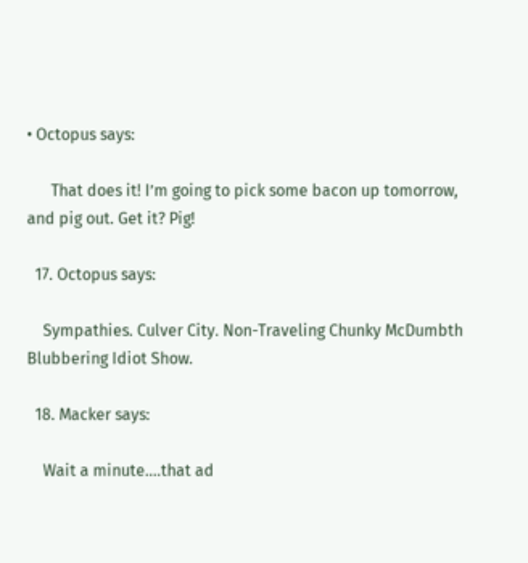• Octopus says:

      That does it! I’m going to pick some bacon up tomorrow, and pig out. Get it? Pig!

  17. Octopus says:

    Sympathies. Culver City. Non-Traveling Chunky McDumbth Blubbering Idiot Show.

  18. Macker says:

    Wait a minute….that ad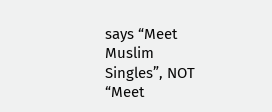says “Meet Muslim Singles”, NOT “Meet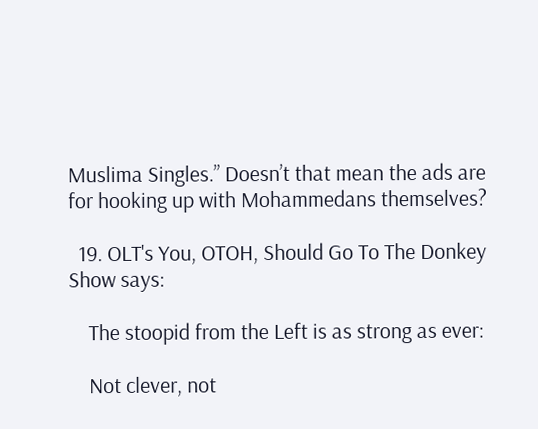Muslima Singles.” Doesn’t that mean the ads are for hooking up with Mohammedans themselves?

  19. OLT's You, OTOH, Should Go To The Donkey Show says:

    The stoopid from the Left is as strong as ever:

    Not clever, not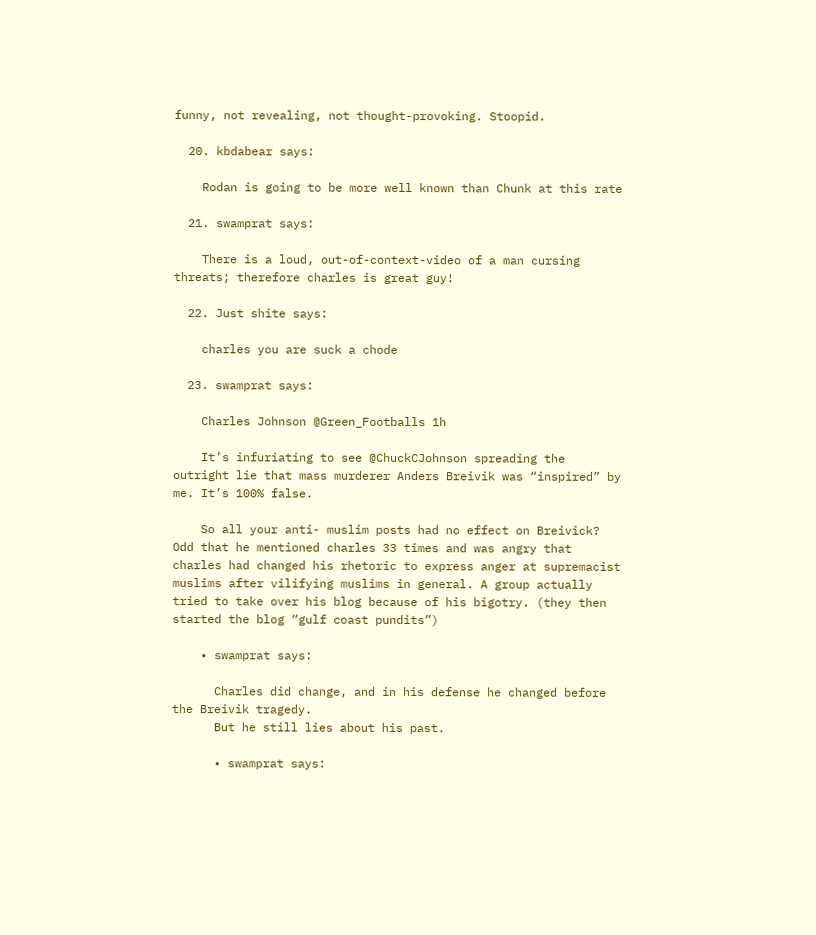funny, not revealing, not thought-provoking. Stoopid.

  20. kbdabear says:

    Rodan is going to be more well known than Chunk at this rate

  21. swamprat says:

    There is a loud, out-of-context-video of a man cursing threats; therefore charles is great guy!

  22. Just shite says:

    charles you are suck a chode

  23. swamprat says:

    Charles Johnson @Green_Footballs 1h

    It’s infuriating to see @ChuckCJohnson spreading the outright lie that mass murderer Anders Breivik was “inspired” by me. It’s 100% false.

    So all your anti- muslim posts had no effect on Breivick? Odd that he mentioned charles 33 times and was angry that charles had changed his rhetoric to express anger at supremacist muslims after vilifying muslims in general. A group actually tried to take over his blog because of his bigotry. (they then started the blog “gulf coast pundits”)

    • swamprat says:

      Charles did change, and in his defense he changed before the Breivik tragedy.
      But he still lies about his past.

      • swamprat says: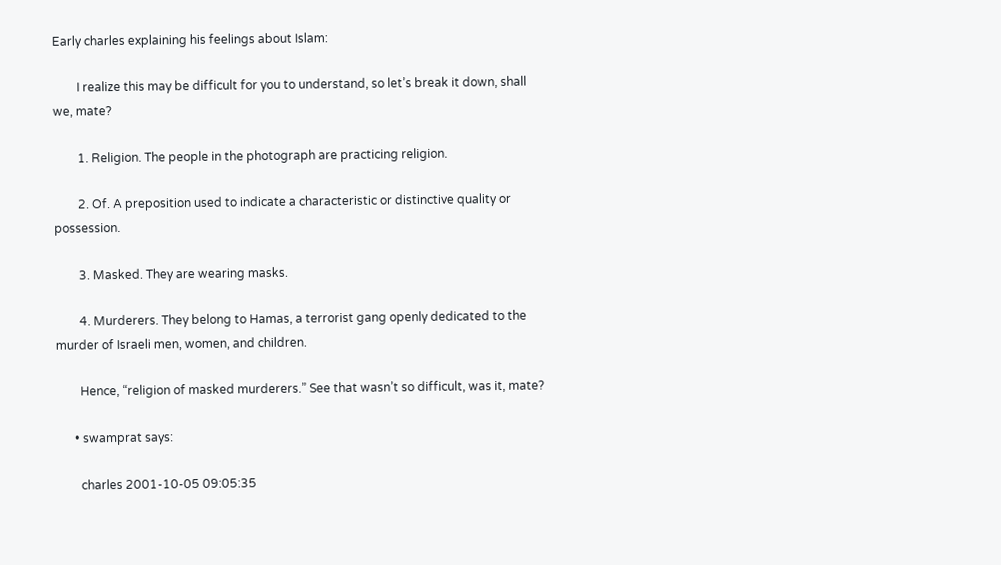Early charles explaining his feelings about Islam:

        I realize this may be difficult for you to understand, so let’s break it down, shall we, mate?

        1. Religion. The people in the photograph are practicing religion.

        2. Of. A preposition used to indicate a characteristic or distinctive quality or possession.

        3. Masked. They are wearing masks.

        4. Murderers. They belong to Hamas, a terrorist gang openly dedicated to the murder of Israeli men, women, and children.

        Hence, “religion of masked murderers.” See that wasn’t so difficult, was it, mate?

      • swamprat says:

        charles 2001-10-05 09:05:35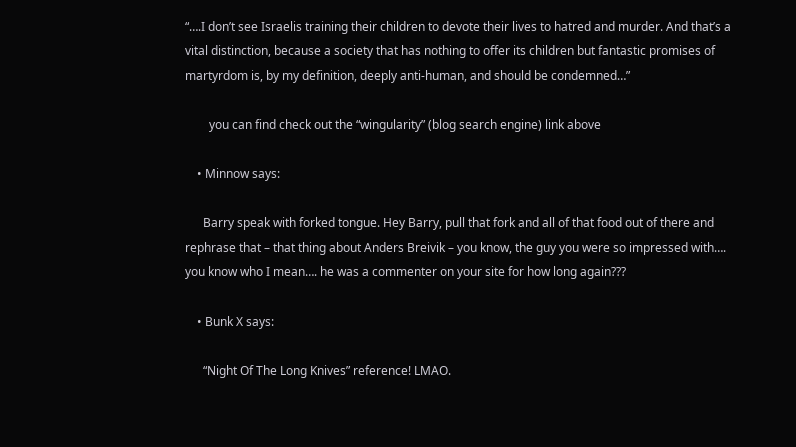“….I don’t see Israelis training their children to devote their lives to hatred and murder. And that’s a vital distinction, because a society that has nothing to offer its children but fantastic promises of martyrdom is, by my definition, deeply anti-human, and should be condemned…”

        you can find check out the “wingularity” (blog search engine) link above

    • Minnow says:

      Barry speak with forked tongue. Hey Barry, pull that fork and all of that food out of there and rephrase that – that thing about Anders Breivik – you know, the guy you were so impressed with…. you know who I mean…. he was a commenter on your site for how long again???

    • Bunk X says:

      “Night Of The Long Knives” reference! LMAO.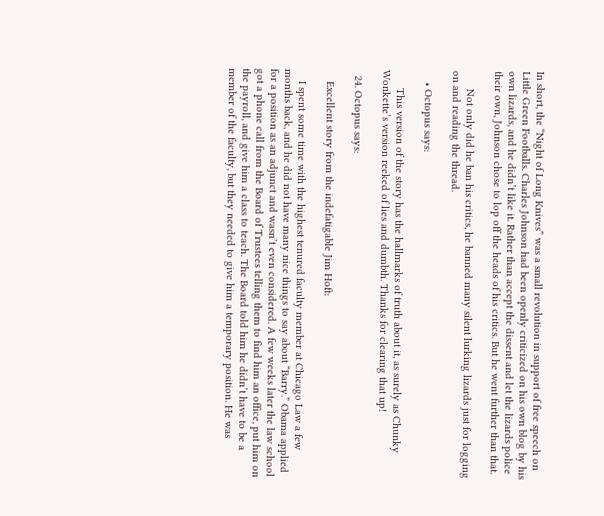In short, the “Night of Long Knives” was a small revolution in support of free speech on Little Green Footballs. Charles Johnson had been openly criticized on his own blog by his own lizards, and he didn’t like it. Rather than accept the dissent and let the lizards police their own, Johnson chose to lop off the heads of his critics. But he went further than that.

      Not only did he ban his critics, he banned many silent lurking lizards just for logging on and reading the thread.

    • Octopus says:

      This version of the story has the hallmarks of truth about it, as surely as Chunky Wonkette’s version reeked of lies and dumbth. Thanks for clearing that up!

  24. Octopus says:

    Excellent story from the indefatigable Jim Hoft:

    I spent some time with the highest tenured faculty member at Chicago Law a few months back, and he did not have many nice things to say about “Barry.” Obama applied for a position as an adjunct and wasn’t even considered. A few weeks later the law school got a phone call from the Board of Trustees telling them to find him an office, put him on the payroll, and give him a class to teach. The Board told him he didn’t have to be a member of the faculty, but they needed to give him a temporary position. He was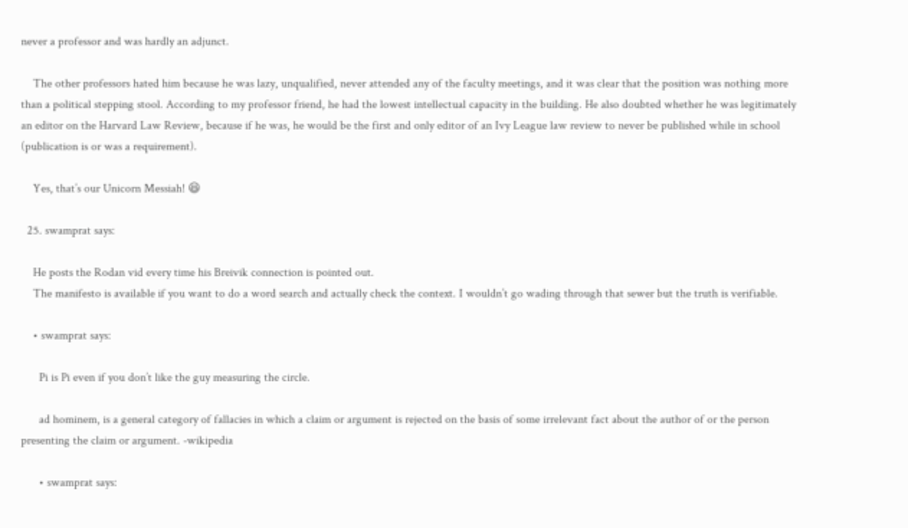never a professor and was hardly an adjunct.

    The other professors hated him because he was lazy, unqualified, never attended any of the faculty meetings, and it was clear that the position was nothing more than a political stepping stool. According to my professor friend, he had the lowest intellectual capacity in the building. He also doubted whether he was legitimately an editor on the Harvard Law Review, because if he was, he would be the first and only editor of an Ivy League law review to never be published while in school (publication is or was a requirement).

    Yes, that’s our Unicorn Messiah! 😆

  25. swamprat says:

    He posts the Rodan vid every time his Breivik connection is pointed out.
    The manifesto is available if you want to do a word search and actually check the context. I wouldn’t go wading through that sewer but the truth is verifiable.

    • swamprat says:

      Pi is Pi even if you don’t like the guy measuring the circle.

      ad hominem, is a general category of fallacies in which a claim or argument is rejected on the basis of some irrelevant fact about the author of or the person presenting the claim or argument. -wikipedia

      • swamprat says: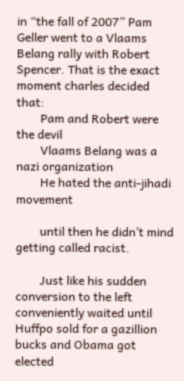in “the fall of 2007” Pam Geller went to a Vlaams Belang rally with Robert Spencer. That is the exact moment charles decided that:
        Pam and Robert were the devil
        Vlaams Belang was a nazi organization
        He hated the anti-jihadi movement

        until then he didn’t mind getting called racist.

        Just like his sudden conversion to the left conveniently waited until Huffpo sold for a gazillion bucks and Obama got elected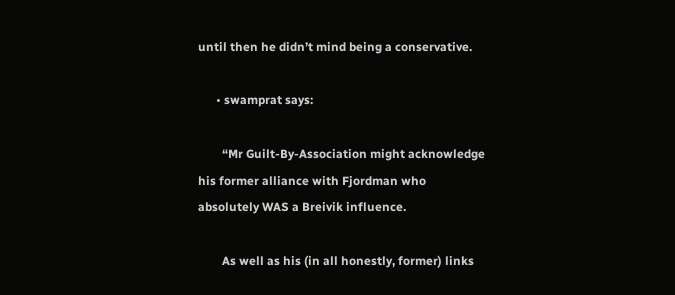until then he didn’t mind being a conservative.

      • swamprat says:

        “Mr Guilt-By-Association might acknowledge his former alliance with Fjordman who absolutely WAS a Breivik influence.

        As well as his (in all honestly, former) links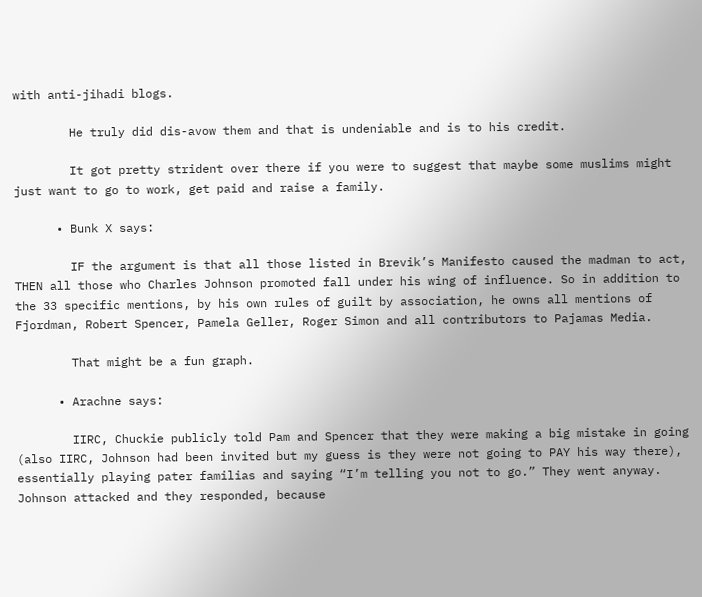with anti-jihadi blogs.

        He truly did dis-avow them and that is undeniable and is to his credit.

        It got pretty strident over there if you were to suggest that maybe some muslims might just want to go to work, get paid and raise a family.

      • Bunk X says:

        IF the argument is that all those listed in Brevik’s Manifesto caused the madman to act, THEN all those who Charles Johnson promoted fall under his wing of influence. So in addition to the 33 specific mentions, by his own rules of guilt by association, he owns all mentions of Fjordman, Robert Spencer, Pamela Geller, Roger Simon and all contributors to Pajamas Media.

        That might be a fun graph.

      • Arachne says:

        IIRC, Chuckie publicly told Pam and Spencer that they were making a big mistake in going (also IIRC, Johnson had been invited but my guess is they were not going to PAY his way there), essentially playing pater familias and saying “I’m telling you not to go.” They went anyway. Johnson attacked and they responded, because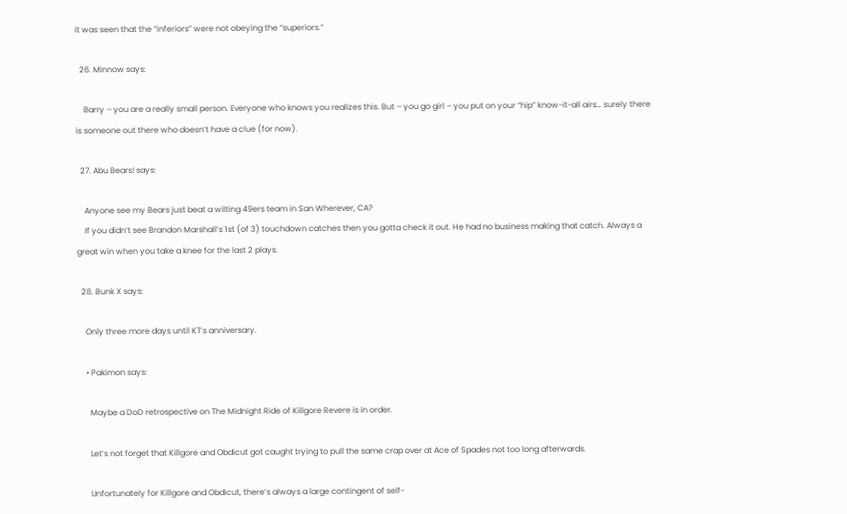it was seen that the “inferiors” were not obeying the “superiors.”

  26. Minnow says:

    Barry – you are a really small person. Everyone who knows you realizes this. But – you go girl – you put on your “hip” know-it-all airs… surely there is someone out there who doesn’t have a clue (for now).

  27. Abu Bears! says:

    Anyone see my Bears just beat a wilting 49ers team in San Wherever, CA?
    If you didn’t see Brandon Marshall’s 1st (of 3) touchdown catches then you gotta check it out. He had no business making that catch. Always a great win when you take a knee for the last 2 plays.

  28. Bunk X says:

    Only three more days until KT’s anniversary.

    • Pakimon says:

      Maybe a DoD retrospective on The Midnight Ride of Killgore Revere is in order.

      Let’s not forget that Killgore and Obdicut got caught trying to pull the same crap over at Ace of Spades not too long afterwards.

      Unfortunately for Killgore and Obdicut, there’s always a large contingent of self-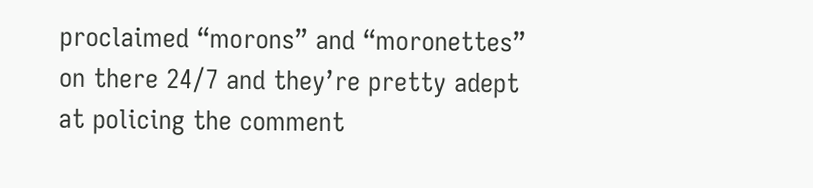proclaimed “morons” and “moronettes” on there 24/7 and they’re pretty adept at policing the comment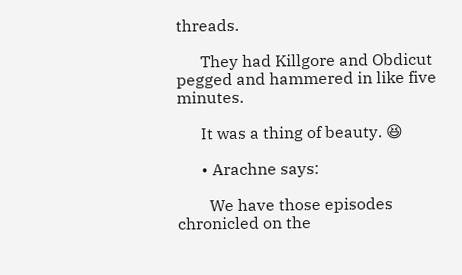threads.

      They had Killgore and Obdicut pegged and hammered in like five minutes.

      It was a thing of beauty. 😆

      • Arachne says:

        We have those episodes chronicled on the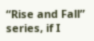“Rise and Fall” series, if I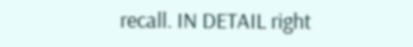recall. IN DETAIL right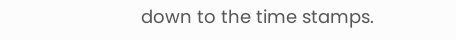down to the time stamps.